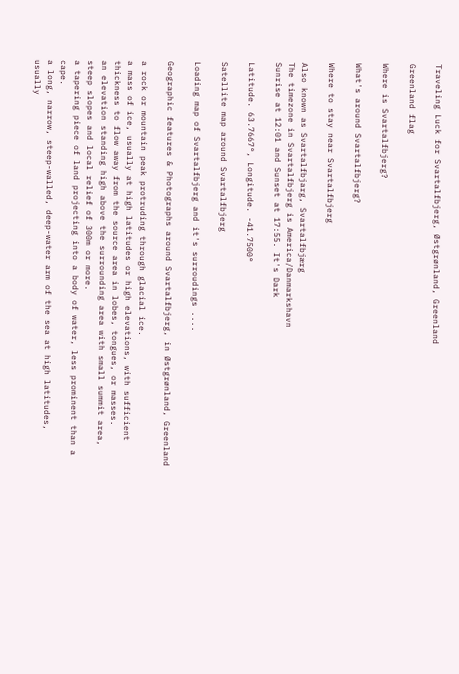Traveling Luck for Svartalfbjerg, Østgrønland, Greenland

Greenland flag

Where is Svartalfbjerg?

What's around Svartalfbjerg?

Where to stay near Svartalfbjerg

Also known as Svartalfbjarg, Svartalfbjærg
The timezone in Svartalfbjerg is America/Danmarkshavn
Sunrise at 12:01 and Sunset at 17:55. It's Dark

Latitude. 63.7667°, Longitude. -41.7500°

Satellite map around Svartalfbjerg

Loading map of Svartalfbjerg and it's surroudings ....

Geographic features & Photographs around Svartalfbjerg, in Østgrønland, Greenland

a rock or mountain peak protruding through glacial ice.
a mass of ice, usually at high latitudes or high elevations, with sufficient thickness to flow away from the source area in lobes, tongues, or masses.
an elevation standing high above the surrounding area with small summit area, steep slopes and local relief of 300m or more.
a tapering piece of land projecting into a body of water, less prominent than a cape.
a long, narrow, steep-walled, deep-water arm of the sea at high latitudes, usually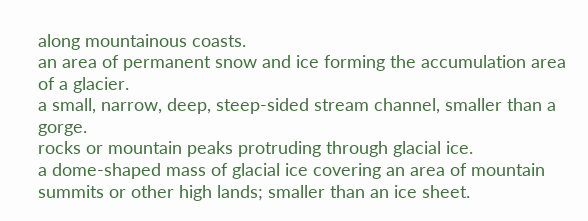along mountainous coasts.
an area of permanent snow and ice forming the accumulation area of a glacier.
a small, narrow, deep, steep-sided stream channel, smaller than a gorge.
rocks or mountain peaks protruding through glacial ice.
a dome-shaped mass of glacial ice covering an area of mountain summits or other high lands; smaller than an ice sheet.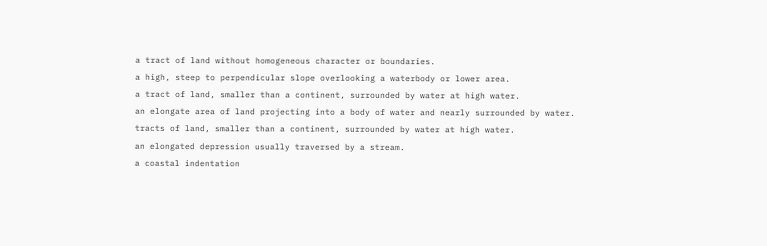a tract of land without homogeneous character or boundaries.
a high, steep to perpendicular slope overlooking a waterbody or lower area.
a tract of land, smaller than a continent, surrounded by water at high water.
an elongate area of land projecting into a body of water and nearly surrounded by water.
tracts of land, smaller than a continent, surrounded by water at high water.
an elongated depression usually traversed by a stream.
a coastal indentation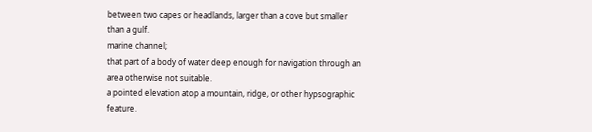between two capes or headlands, larger than a cove but smaller than a gulf.
marine channel;
that part of a body of water deep enough for navigation through an area otherwise not suitable.
a pointed elevation atop a mountain, ridge, or other hypsographic feature.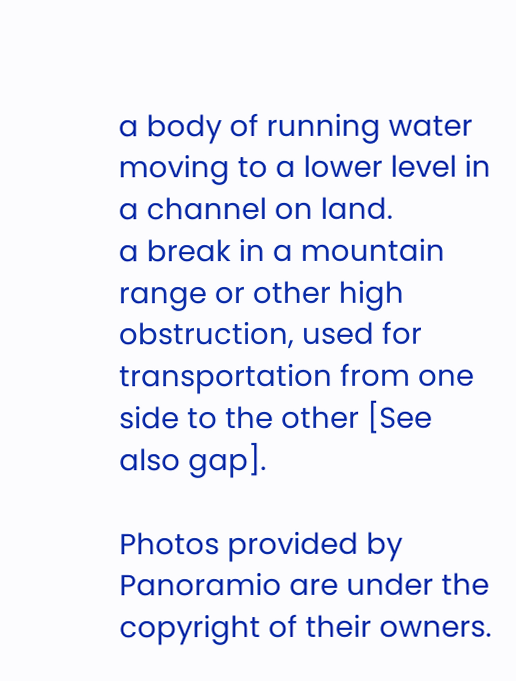a body of running water moving to a lower level in a channel on land.
a break in a mountain range or other high obstruction, used for transportation from one side to the other [See also gap].

Photos provided by Panoramio are under the copyright of their owners.